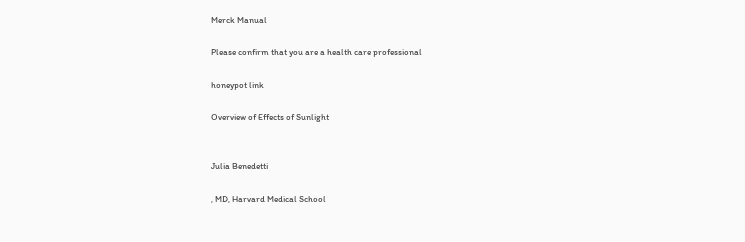Merck Manual

Please confirm that you are a health care professional

honeypot link

Overview of Effects of Sunlight


Julia Benedetti

, MD, Harvard Medical School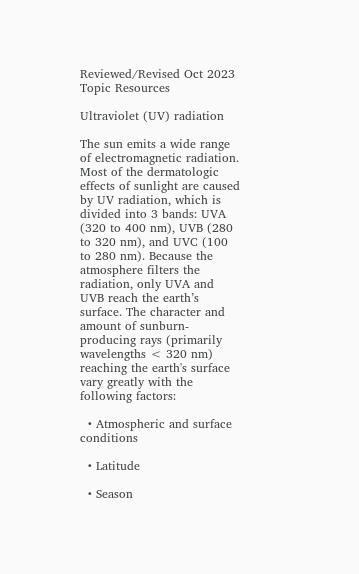Reviewed/Revised Oct 2023
Topic Resources

Ultraviolet (UV) radiation

The sun emits a wide range of electromagnetic radiation. Most of the dermatologic effects of sunlight are caused by UV radiation, which is divided into 3 bands: UVA (320 to 400 nm), UVB (280 to 320 nm), and UVC (100 to 280 nm). Because the atmosphere filters the radiation, only UVA and UVB reach the earth’s surface. The character and amount of sunburn-producing rays (primarily wavelengths < 320 nm) reaching the earth's surface vary greatly with the following factors:

  • Atmospheric and surface conditions

  • Latitude

  • Season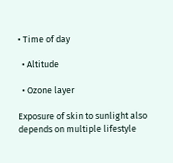• Time of day

  • Altitude

  • Ozone layer

Exposure of skin to sunlight also depends on multiple lifestyle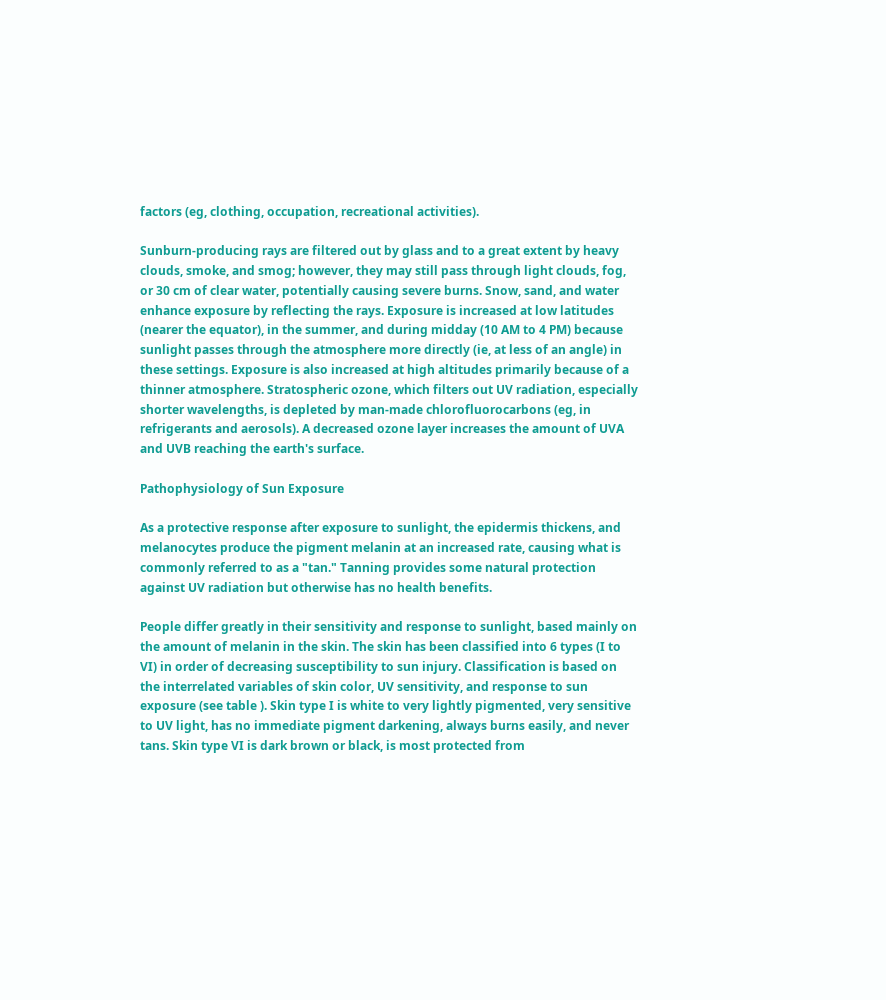factors (eg, clothing, occupation, recreational activities).

Sunburn-producing rays are filtered out by glass and to a great extent by heavy clouds, smoke, and smog; however, they may still pass through light clouds, fog, or 30 cm of clear water, potentially causing severe burns. Snow, sand, and water enhance exposure by reflecting the rays. Exposure is increased at low latitudes (nearer the equator), in the summer, and during midday (10 AM to 4 PM) because sunlight passes through the atmosphere more directly (ie, at less of an angle) in these settings. Exposure is also increased at high altitudes primarily because of a thinner atmosphere. Stratospheric ozone, which filters out UV radiation, especially shorter wavelengths, is depleted by man-made chlorofluorocarbons (eg, in refrigerants and aerosols). A decreased ozone layer increases the amount of UVA and UVB reaching the earth's surface.

Pathophysiology of Sun Exposure

As a protective response after exposure to sunlight, the epidermis thickens, and melanocytes produce the pigment melanin at an increased rate, causing what is commonly referred to as a "tan." Tanning provides some natural protection against UV radiation but otherwise has no health benefits.

People differ greatly in their sensitivity and response to sunlight, based mainly on the amount of melanin in the skin. The skin has been classified into 6 types (I to VI) in order of decreasing susceptibility to sun injury. Classification is based on the interrelated variables of skin color, UV sensitivity, and response to sun exposure (see table ). Skin type I is white to very lightly pigmented, very sensitive to UV light, has no immediate pigment darkening, always burns easily, and never tans. Skin type VI is dark brown or black, is most protected from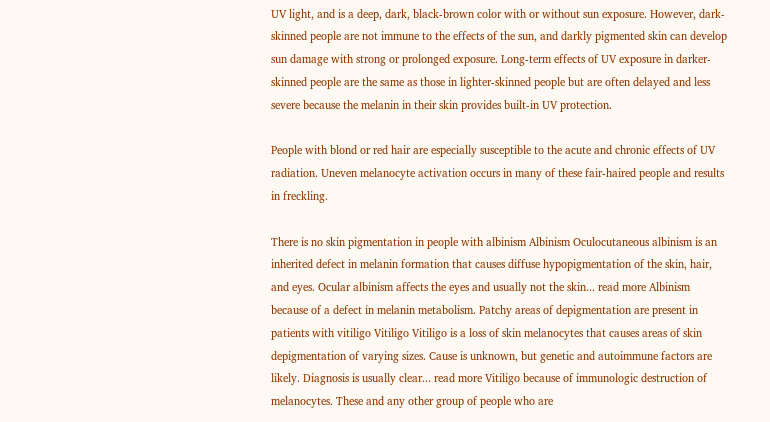UV light, and is a deep, dark, black-brown color with or without sun exposure. However, dark-skinned people are not immune to the effects of the sun, and darkly pigmented skin can develop sun damage with strong or prolonged exposure. Long-term effects of UV exposure in darker-skinned people are the same as those in lighter-skinned people but are often delayed and less severe because the melanin in their skin provides built-in UV protection.

People with blond or red hair are especially susceptible to the acute and chronic effects of UV radiation. Uneven melanocyte activation occurs in many of these fair-haired people and results in freckling.

There is no skin pigmentation in people with albinism Albinism Oculocutaneous albinism is an inherited defect in melanin formation that causes diffuse hypopigmentation of the skin, hair, and eyes. Ocular albinism affects the eyes and usually not the skin... read more Albinism because of a defect in melanin metabolism. Patchy areas of depigmentation are present in patients with vitiligo Vitiligo Vitiligo is a loss of skin melanocytes that causes areas of skin depigmentation of varying sizes. Cause is unknown, but genetic and autoimmune factors are likely. Diagnosis is usually clear... read more Vitiligo because of immunologic destruction of melanocytes. These and any other group of people who are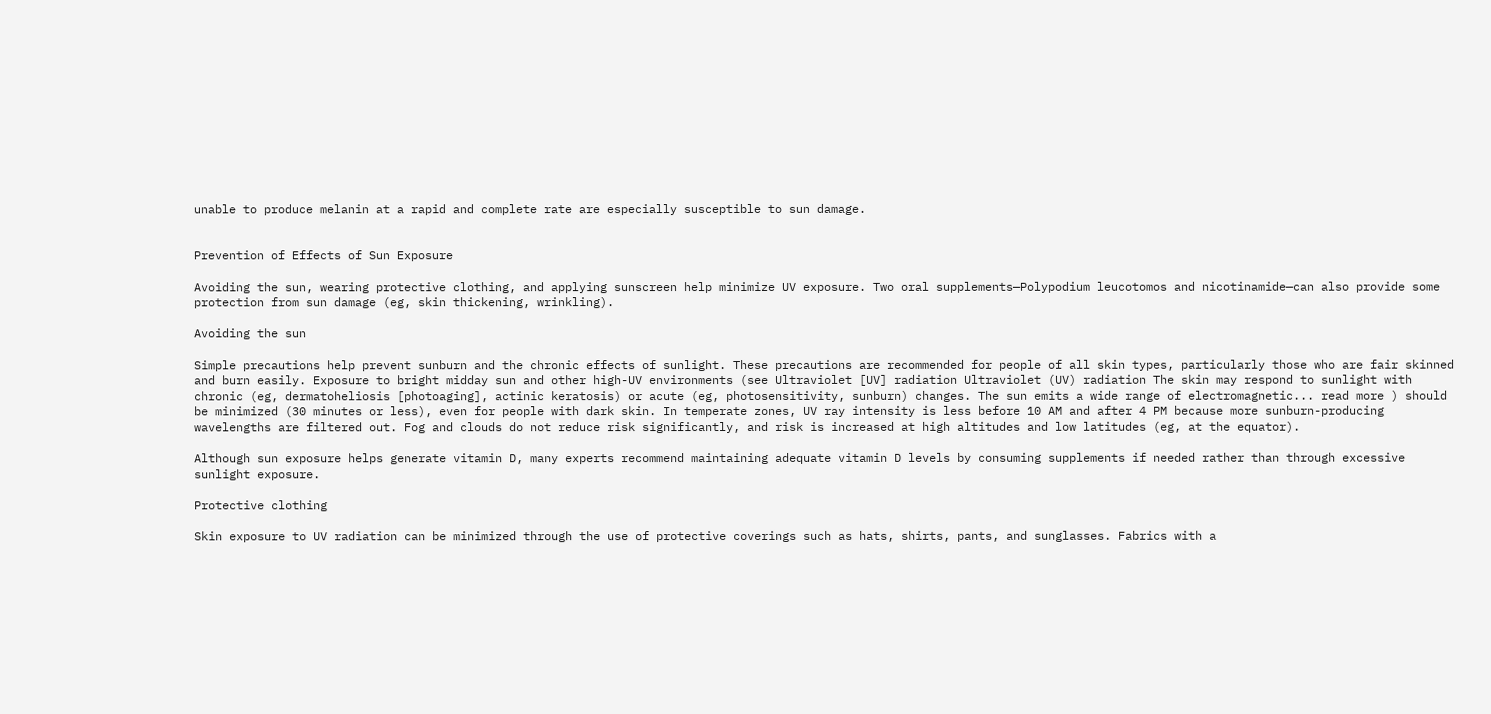unable to produce melanin at a rapid and complete rate are especially susceptible to sun damage.


Prevention of Effects of Sun Exposure

Avoiding the sun, wearing protective clothing, and applying sunscreen help minimize UV exposure. Two oral supplements—Polypodium leucotomos and nicotinamide—can also provide some protection from sun damage (eg, skin thickening, wrinkling).

Avoiding the sun

Simple precautions help prevent sunburn and the chronic effects of sunlight. These precautions are recommended for people of all skin types, particularly those who are fair skinned and burn easily. Exposure to bright midday sun and other high-UV environments (see Ultraviolet [UV] radiation Ultraviolet (UV) radiation The skin may respond to sunlight with chronic (eg, dermatoheliosis [photoaging], actinic keratosis) or acute (eg, photosensitivity, sunburn) changes. The sun emits a wide range of electromagnetic... read more ) should be minimized (30 minutes or less), even for people with dark skin. In temperate zones, UV ray intensity is less before 10 AM and after 4 PM because more sunburn-producing wavelengths are filtered out. Fog and clouds do not reduce risk significantly, and risk is increased at high altitudes and low latitudes (eg, at the equator).

Although sun exposure helps generate vitamin D, many experts recommend maintaining adequate vitamin D levels by consuming supplements if needed rather than through excessive sunlight exposure.

Protective clothing

Skin exposure to UV radiation can be minimized through the use of protective coverings such as hats, shirts, pants, and sunglasses. Fabrics with a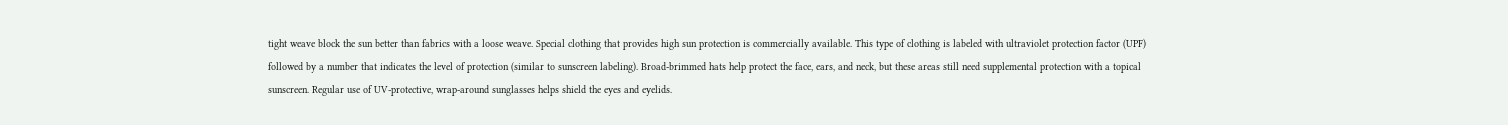tight weave block the sun better than fabrics with a loose weave. Special clothing that provides high sun protection is commercially available. This type of clothing is labeled with ultraviolet protection factor (UPF) followed by a number that indicates the level of protection (similar to sunscreen labeling). Broad-brimmed hats help protect the face, ears, and neck, but these areas still need supplemental protection with a topical sunscreen. Regular use of UV-protective, wrap-around sunglasses helps shield the eyes and eyelids.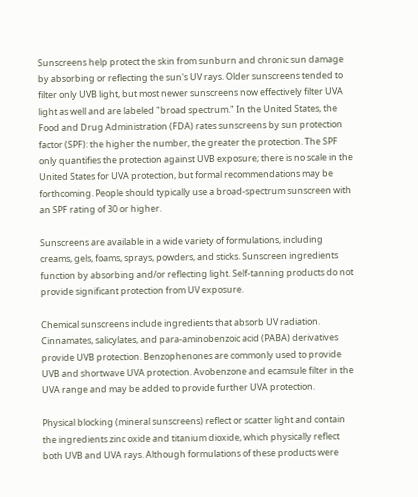Sunscreens help protect the skin from sunburn and chronic sun damage by absorbing or reflecting the sun's UV rays. Older sunscreens tended to filter only UVB light, but most newer sunscreens now effectively filter UVA light as well and are labeled "broad spectrum." In the United States, the Food and Drug Administration (FDA) rates sunscreens by sun protection factor (SPF): the higher the number, the greater the protection. The SPF only quantifies the protection against UVB exposure; there is no scale in the United States for UVA protection, but formal recommendations may be forthcoming. People should typically use a broad-spectrum sunscreen with an SPF rating of 30 or higher.

Sunscreens are available in a wide variety of formulations, including creams, gels, foams, sprays, powders, and sticks. Sunscreen ingredients function by absorbing and/or reflecting light. Self-tanning products do not provide significant protection from UV exposure.

Chemical sunscreens include ingredients that absorb UV radiation. Cinnamates, salicylates, and para-aminobenzoic acid (PABA) derivatives provide UVB protection. Benzophenones are commonly used to provide UVB and shortwave UVA protection. Avobenzone and ecamsule filter in the UVA range and may be added to provide further UVA protection.

Physical blocking (mineral sunscreens) reflect or scatter light and contain the ingredients zinc oxide and titanium dioxide, which physically reflect both UVB and UVA rays. Although formulations of these products were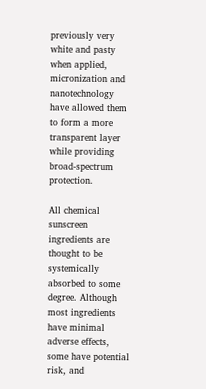previously very white and pasty when applied, micronization and nanotechnology have allowed them to form a more transparent layer while providing broad-spectrum protection.

All chemical sunscreen ingredients are thought to be systemically absorbed to some degree. Although most ingredients have minimal adverse effects, some have potential risk, and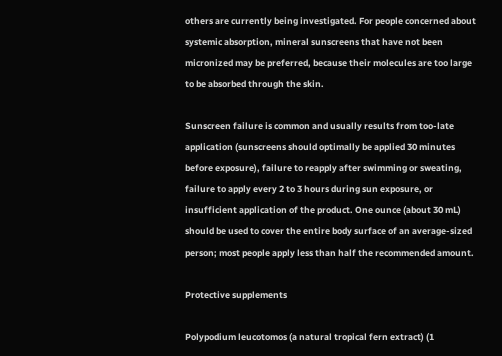others are currently being investigated. For people concerned about systemic absorption, mineral sunscreens that have not been micronized may be preferred, because their molecules are too large to be absorbed through the skin.

Sunscreen failure is common and usually results from too-late application (sunscreens should optimally be applied 30 minutes before exposure), failure to reapply after swimming or sweating, failure to apply every 2 to 3 hours during sun exposure, or insufficient application of the product. One ounce (about 30 mL) should be used to cover the entire body surface of an average-sized person; most people apply less than half the recommended amount.

Protective supplements

Polypodium leucotomos (a natural tropical fern extract) (1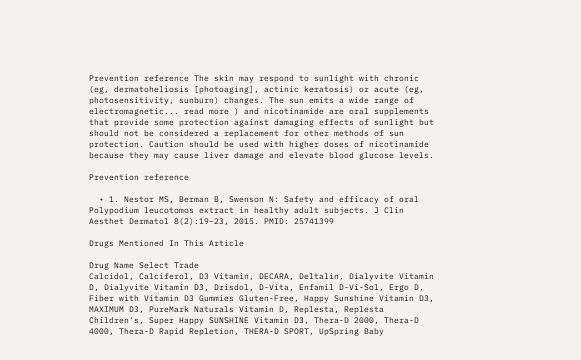Prevention reference The skin may respond to sunlight with chronic (eg, dermatoheliosis [photoaging], actinic keratosis) or acute (eg, photosensitivity, sunburn) changes. The sun emits a wide range of electromagnetic... read more ) and nicotinamide are oral supplements that provide some protection against damaging effects of sunlight but should not be considered a replacement for other methods of sun protection. Caution should be used with higher doses of nicotinamide because they may cause liver damage and elevate blood glucose levels.

Prevention reference

  • 1. Nestor MS, Berman B, Swenson N: Safety and efficacy of oral Polypodium leucotomos extract in healthy adult subjects. J Clin Aesthet Dermatol 8(2):19–23, 2015. PMID: 25741399

Drugs Mentioned In This Article

Drug Name Select Trade
Calcidol, Calciferol, D3 Vitamin, DECARA, Deltalin, Dialyvite Vitamin D, Dialyvite Vitamin D3, Drisdol, D-Vita, Enfamil D-Vi-Sol, Ergo D, Fiber with Vitamin D3 Gummies Gluten-Free, Happy Sunshine Vitamin D3, MAXIMUM D3, PureMark Naturals Vitamin D, Replesta, Replesta Children's, Super Happy SUNSHINE Vitamin D3, Thera-D 2000, Thera-D 4000, Thera-D Rapid Repletion, THERA-D SPORT, UpSpring Baby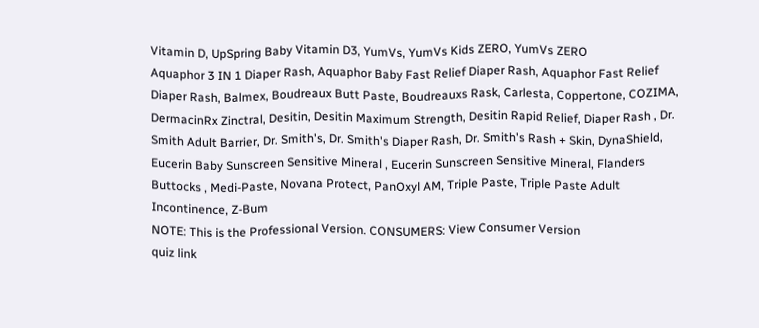Vitamin D, UpSpring Baby Vitamin D3, YumVs, YumVs Kids ZERO, YumVs ZERO
Aquaphor 3 IN 1 Diaper Rash, Aquaphor Baby Fast Relief Diaper Rash, Aquaphor Fast Relief Diaper Rash, Balmex, Boudreaux Butt Paste, Boudreauxs Rask, Carlesta, Coppertone, COZIMA, DermacinRx Zinctral, Desitin, Desitin Maximum Strength, Desitin Rapid Relief, Diaper Rash , Dr. Smith Adult Barrier, Dr. Smith's, Dr. Smith's Diaper Rash, Dr. Smith's Rash + Skin, DynaShield, Eucerin Baby Sunscreen Sensitive Mineral , Eucerin Sunscreen Sensitive Mineral, Flanders Buttocks , Medi-Paste, Novana Protect, PanOxyl AM, Triple Paste, Triple Paste Adult Incontinence, Z-Bum
NOTE: This is the Professional Version. CONSUMERS: View Consumer Version
quiz link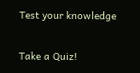Test your knowledge

Take a Quiz!